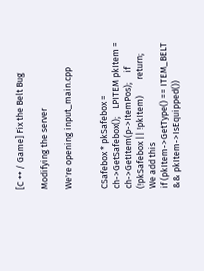[C ++ / Game] Fix the Belt Bug

Modifying the server

We're opening input_main.cpp


CSafebox * pkSafebox = ch->GetSafebox();    LPITEM pkItem = ch->GetItem(p->ItemPos);     if (!pkSafebox || !pkItem)        return;
We add this
if (pkItem->GetType() == ITEM_BELT && pkItem->IsEquipped())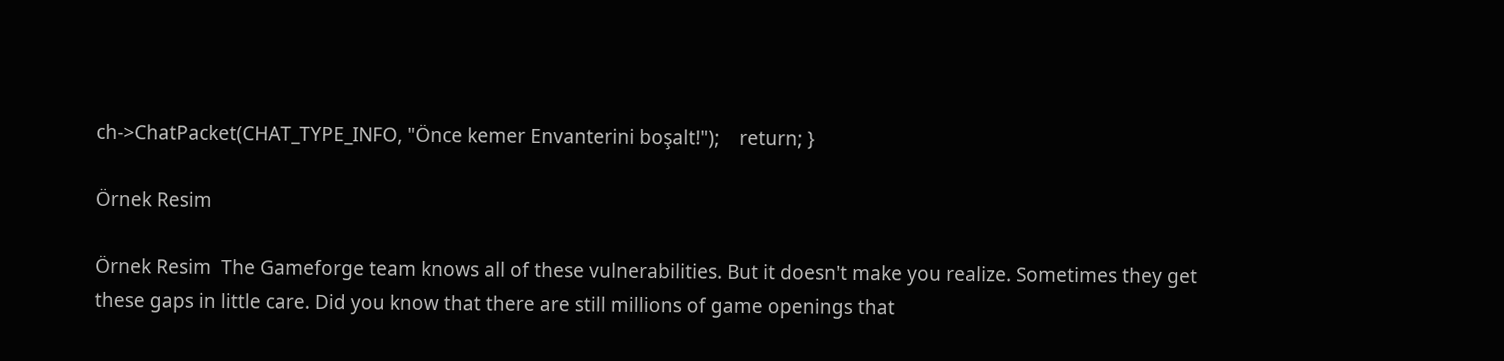ch->ChatPacket(CHAT_TYPE_INFO, "Önce kemer Envanterini boşalt!");    return; }

Örnek Resim

Örnek Resim  The Gameforge team knows all of these vulnerabilities. But it doesn't make you realize. Sometimes they get these gaps in little care. Did you know that there are still millions of game openings that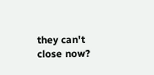they can't close now?